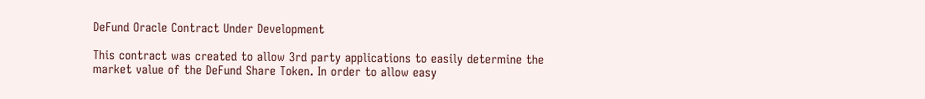DeFund Oracle Contract Under Development

This contract was created to allow 3rd party applications to easily determine the market value of the DeFund Share Token. In order to allow easy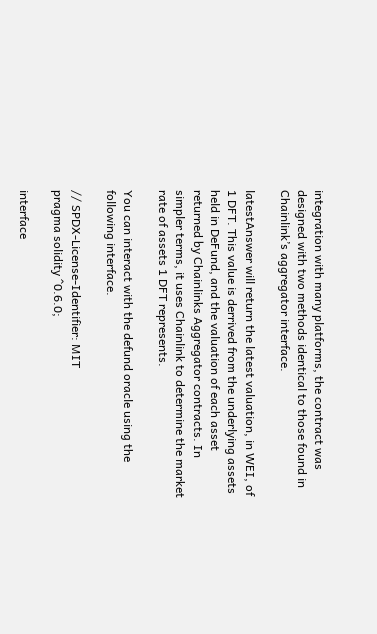integration with many platforms, the contract was designed with two methods identical to those found in Chainlink’s aggregator interface.

latestAnswer will return the latest valuation, in WEI, of 1 DFT. This value is derrived from the underlying assets held in DeFund, and the valuation of each asset returned by Chainlinks Aggregator contracts. In simpler terms, it uses Chainlink to determine the market rate of assets 1 DFT represents.

You can interact with the defund oracle using the following interface.

// SPDX-License-Identifier: MIT
pragma solidity ^0.6.0;

interface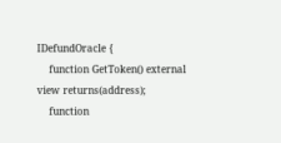IDefundOracle {
    function GetToken() external view returns(address);
    function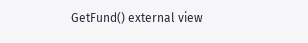GetFund() external view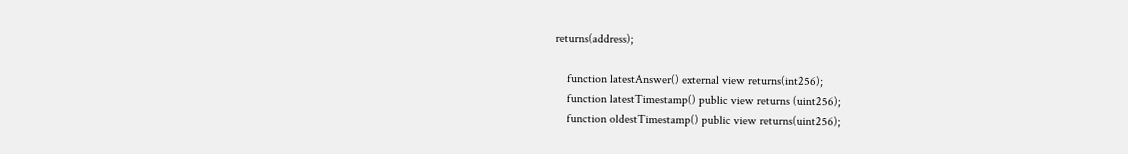returns(address);

    function latestAnswer() external view returns(int256);
    function latestTimestamp() public view returns (uint256);
    function oldestTimestamp() public view returns(uint256);